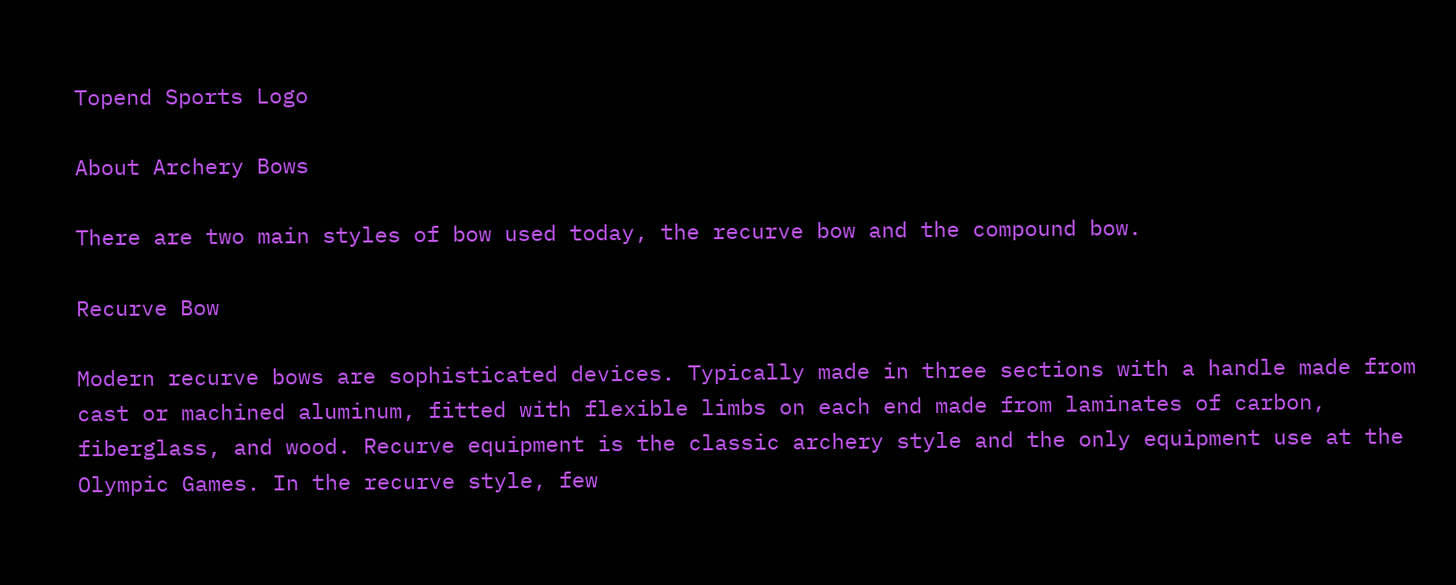Topend Sports Logo

About Archery Bows

There are two main styles of bow used today, the recurve bow and the compound bow.

Recurve Bow

Modern recurve bows are sophisticated devices. Typically made in three sections with a handle made from cast or machined aluminum, fitted with flexible limbs on each end made from laminates of carbon, fiberglass, and wood. Recurve equipment is the classic archery style and the only equipment use at the Olympic Games. In the recurve style, few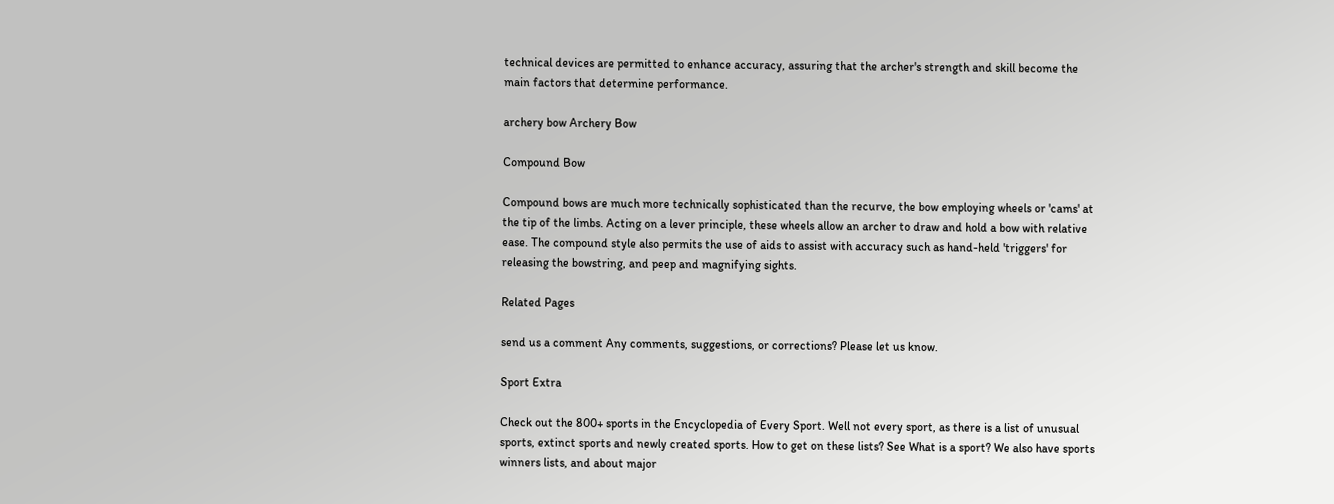technical devices are permitted to enhance accuracy, assuring that the archer's strength and skill become the main factors that determine performance.

archery bow Archery Bow

Compound Bow

Compound bows are much more technically sophisticated than the recurve, the bow employing wheels or 'cams' at the tip of the limbs. Acting on a lever principle, these wheels allow an archer to draw and hold a bow with relative ease. The compound style also permits the use of aids to assist with accuracy such as hand-held 'triggers' for releasing the bowstring, and peep and magnifying sights.

Related Pages

send us a comment Any comments, suggestions, or corrections? Please let us know.

Sport Extra

Check out the 800+ sports in the Encyclopedia of Every Sport. Well not every sport, as there is a list of unusual sports, extinct sports and newly created sports. How to get on these lists? See What is a sport? We also have sports winners lists, and about major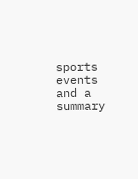sports events and a summary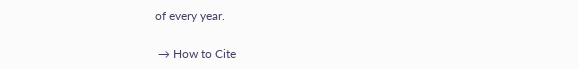of every year.

 → How to Cite